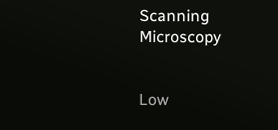Scanning Microscopy


Low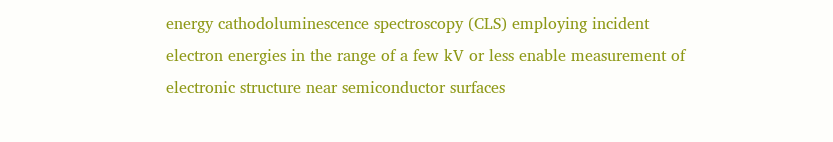energy cathodoluminescence spectroscopy (CLS) employing incident electron energies in the range of a few kV or less enable measurement of electronic structure near semiconductor surfaces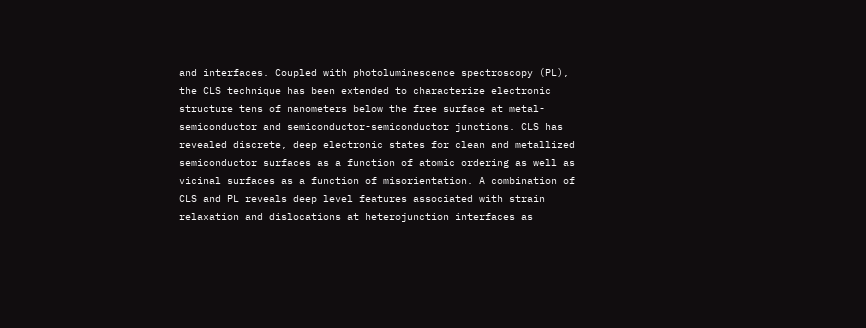and interfaces. Coupled with photoluminescence spectroscopy (PL), the CLS technique has been extended to characterize electronic structure tens of nanometers below the free surface at metal-semiconductor and semiconductor-semiconductor junctions. CLS has revealed discrete, deep electronic states for clean and metallized semiconductor surfaces as a function of atomic ordering as well as vicinal surfaces as a function of misorientation. A combination of CLS and PL reveals deep level features associated with strain relaxation and dislocations at heterojunction interfaces as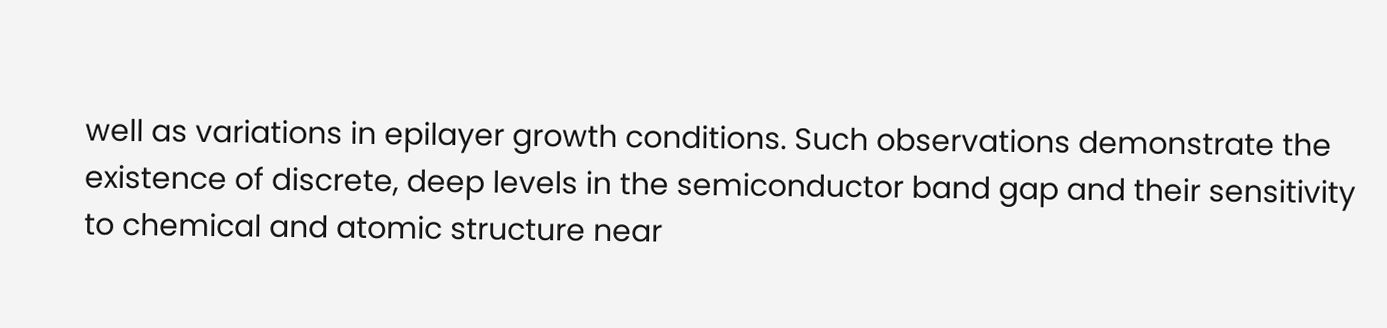well as variations in epilayer growth conditions. Such observations demonstrate the existence of discrete, deep levels in the semiconductor band gap and their sensitivity to chemical and atomic structure near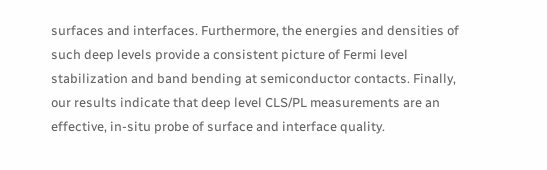surfaces and interfaces. Furthermore, the energies and densities of such deep levels provide a consistent picture of Fermi level stabilization and band bending at semiconductor contacts. Finally, our results indicate that deep level CLS/PL measurements are an effective, in-situ probe of surface and interface quality.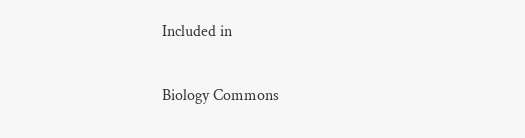Included in

Biology Commons